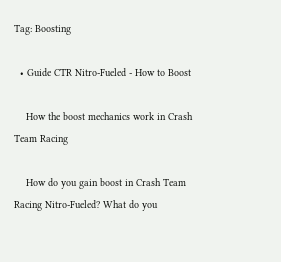Tag: Boosting

  • Guide CTR Nitro-Fueled - How to Boost

    How the boost mechanics work in Crash Team Racing

    How do you gain boost in Crash Team Racing Nitro-Fueled? What do you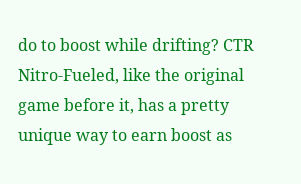do to boost while drifting? CTR Nitro-Fueled, like the original game before it, has a pretty unique way to earn boost as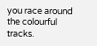you race around the colourful tracks.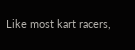Like most kart racers,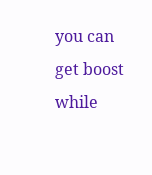you can get boost while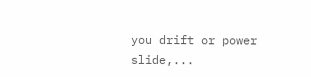you drift or power slide,...